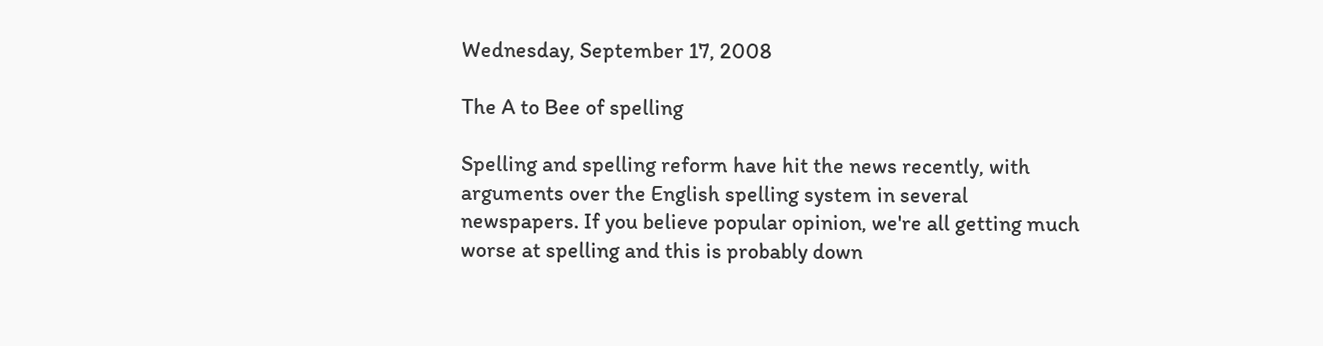Wednesday, September 17, 2008

The A to Bee of spelling

Spelling and spelling reform have hit the news recently, with arguments over the English spelling system in several newspapers. If you believe popular opinion, we're all getting much worse at spelling and this is probably down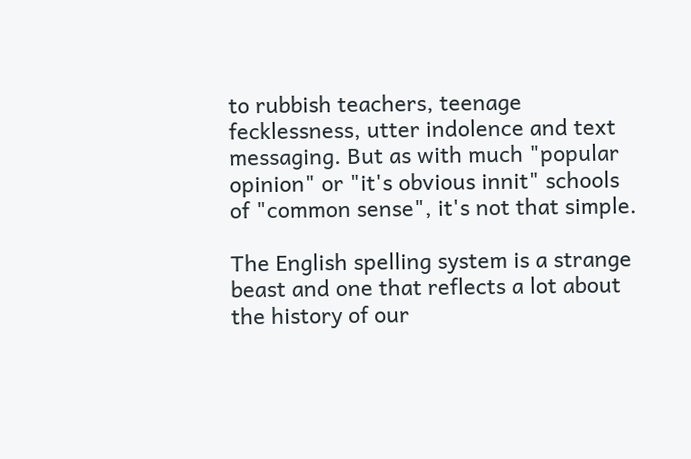to rubbish teachers, teenage fecklessness, utter indolence and text messaging. But as with much "popular opinion" or "it's obvious innit" schools of "common sense", it's not that simple.

The English spelling system is a strange beast and one that reflects a lot about the history of our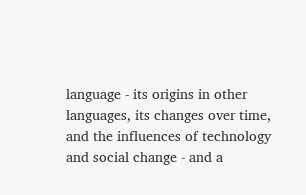language - its origins in other languages, its changes over time, and the influences of technology and social change - and a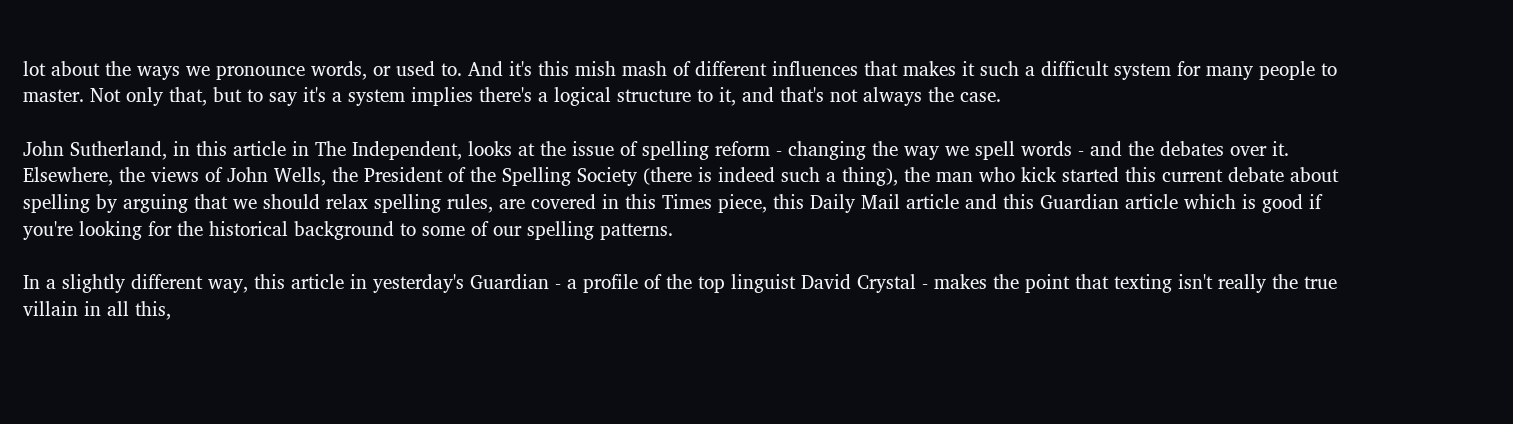lot about the ways we pronounce words, or used to. And it's this mish mash of different influences that makes it such a difficult system for many people to master. Not only that, but to say it's a system implies there's a logical structure to it, and that's not always the case.

John Sutherland, in this article in The Independent, looks at the issue of spelling reform - changing the way we spell words - and the debates over it. Elsewhere, the views of John Wells, the President of the Spelling Society (there is indeed such a thing), the man who kick started this current debate about spelling by arguing that we should relax spelling rules, are covered in this Times piece, this Daily Mail article and this Guardian article which is good if you're looking for the historical background to some of our spelling patterns.

In a slightly different way, this article in yesterday's Guardian - a profile of the top linguist David Crystal - makes the point that texting isn't really the true villain in all this,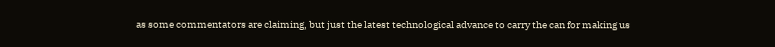as some commentators are claiming, but just the latest technological advance to carry the can for making us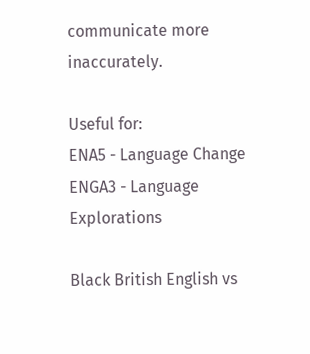communicate more inaccurately.

Useful for:
ENA5 - Language Change
ENGA3 - Language Explorations

Black British English vs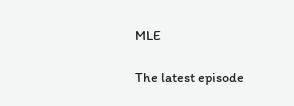MLE

The latest episode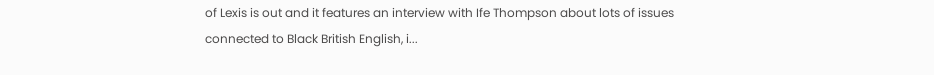of Lexis is out and it features an interview with Ife Thompson about lots of issues connected to Black British English, i...